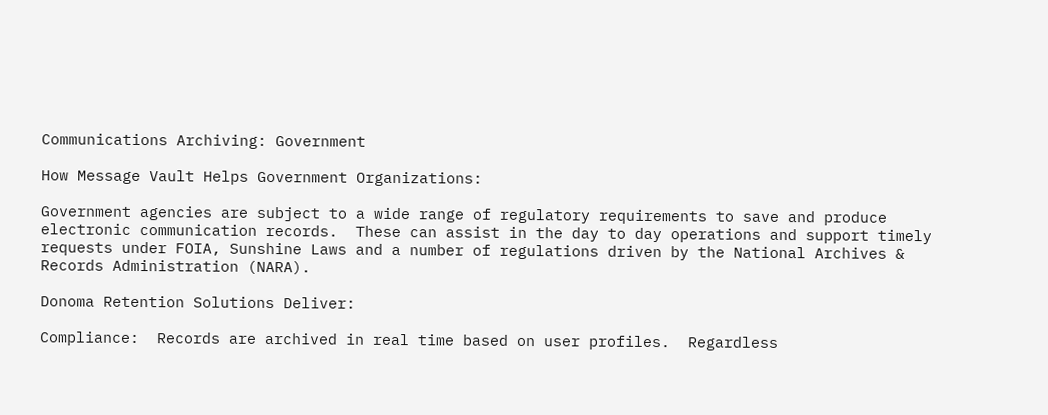Communications Archiving: Government

How Message Vault Helps Government Organizations:

Government agencies are subject to a wide range of regulatory requirements to save and produce electronic communication records.  These can assist in the day to day operations and support timely requests under FOIA, Sunshine Laws and a number of regulations driven by the National Archives & Records Administration (NARA).

Donoma Retention Solutions Deliver:

Compliance:  Records are archived in real time based on user profiles.  Regardless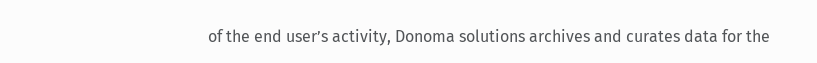of the end user’s activity, Donoma solutions archives and curates data for the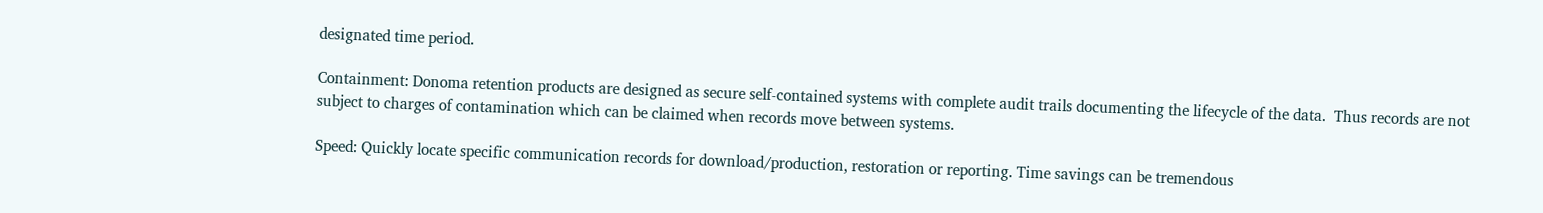designated time period.

Containment: Donoma retention products are designed as secure self-contained systems with complete audit trails documenting the lifecycle of the data.  Thus records are not subject to charges of contamination which can be claimed when records move between systems.

Speed: Quickly locate specific communication records for download/production, restoration or reporting. Time savings can be tremendous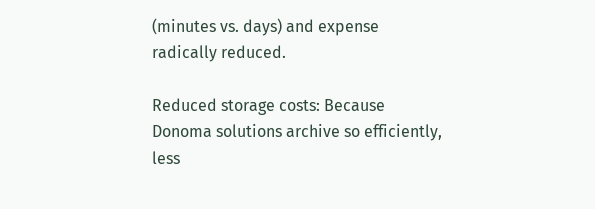(minutes vs. days) and expense radically reduced.

Reduced storage costs: Because Donoma solutions archive so efficiently, less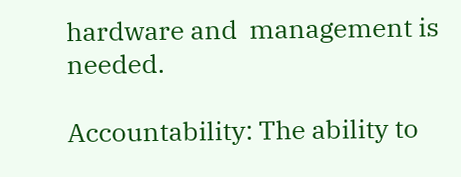hardware and  management is needed.

Accountability: The ability to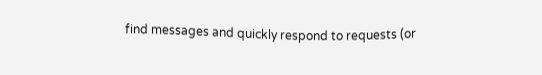find messages and quickly respond to requests (or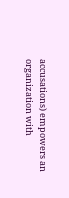accusations) empowers an organization with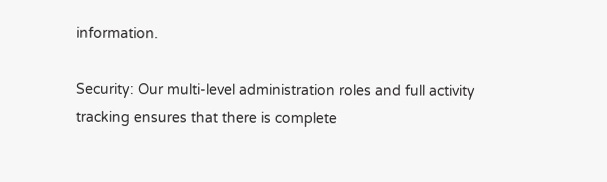information.

Security: Our multi-level administration roles and full activity tracking ensures that there is complete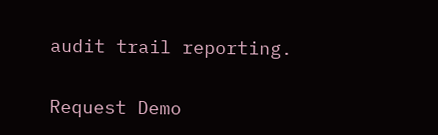audit trail reporting.

Request Demo